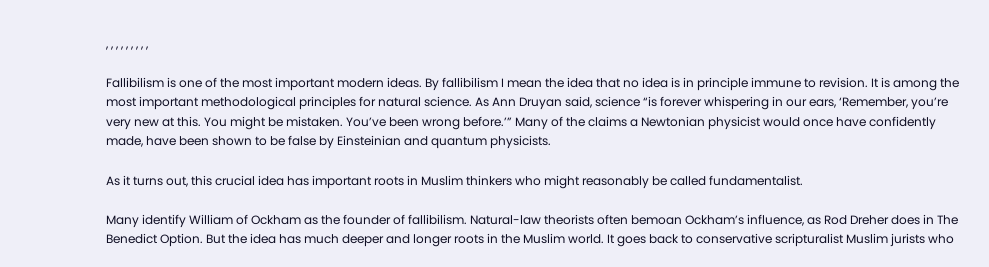, , , , , , , , ,

Fallibilism is one of the most important modern ideas. By fallibilism I mean the idea that no idea is in principle immune to revision. It is among the most important methodological principles for natural science. As Ann Druyan said, science “is forever whispering in our ears, ‘Remember, you’re very new at this. You might be mistaken. You’ve been wrong before.’” Many of the claims a Newtonian physicist would once have confidently made, have been shown to be false by Einsteinian and quantum physicists.

As it turns out, this crucial idea has important roots in Muslim thinkers who might reasonably be called fundamentalist.

Many identify William of Ockham as the founder of fallibilism. Natural-law theorists often bemoan Ockham’s influence, as Rod Dreher does in The Benedict Option. But the idea has much deeper and longer roots in the Muslim world. It goes back to conservative scripturalist Muslim jurists who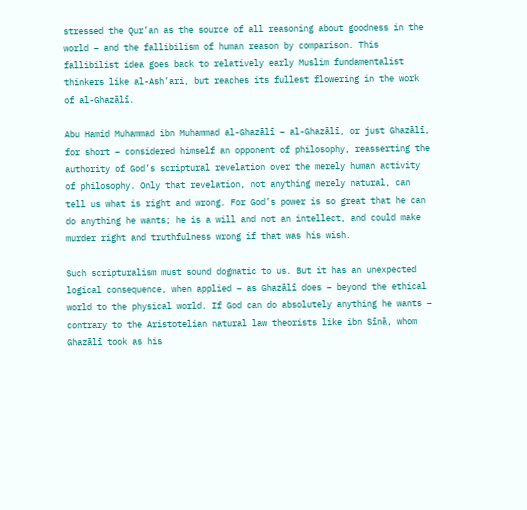stressed the Qur’an as the source of all reasoning about goodness in the world – and the fallibilism of human reason by comparison. This fallibilist idea goes back to relatively early Muslim fundamentalist thinkers like al-Ash’ari, but reaches its fullest flowering in the work of al-Ghazālī.

Abu Hamid Muhammad ibn Muhammad al-Ghazālī – al-Ghazālī, or just Ghazālī, for short – considered himself an opponent of philosophy, reasserting the authority of God’s scriptural revelation over the merely human activity of philosophy. Only that revelation, not anything merely natural, can tell us what is right and wrong. For God’s power is so great that he can do anything he wants; he is a will and not an intellect, and could make murder right and truthfulness wrong if that was his wish.

Such scripturalism must sound dogmatic to us. But it has an unexpected logical consequence, when applied – as Ghazālī does – beyond the ethical world to the physical world. If God can do absolutely anything he wants – contrary to the Aristotelian natural law theorists like ibn Sīnā, whom Ghazālī took as his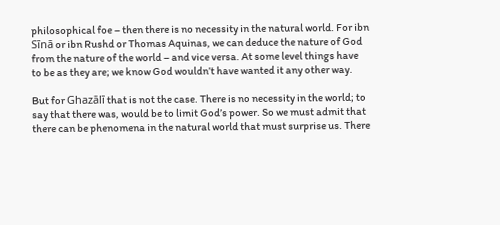philosophical foe – then there is no necessity in the natural world. For ibn Sīnā or ibn Rushd or Thomas Aquinas, we can deduce the nature of God from the nature of the world – and vice versa. At some level things have to be as they are; we know God wouldn’t have wanted it any other way.

But for Ghazālī that is not the case. There is no necessity in the world; to say that there was, would be to limit God’s power. So we must admit that there can be phenomena in the natural world that must surprise us. There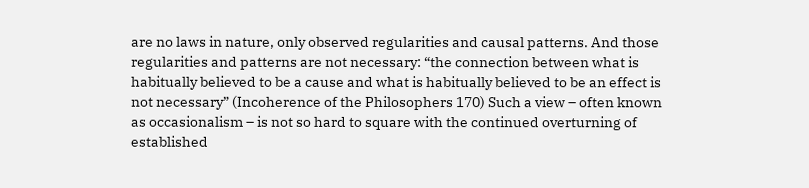are no laws in nature, only observed regularities and causal patterns. And those regularities and patterns are not necessary: “the connection between what is habitually believed to be a cause and what is habitually believed to be an effect is not necessary” (Incoherence of the Philosophers 170) Such a view – often known as occasionalism – is not so hard to square with the continued overturning of established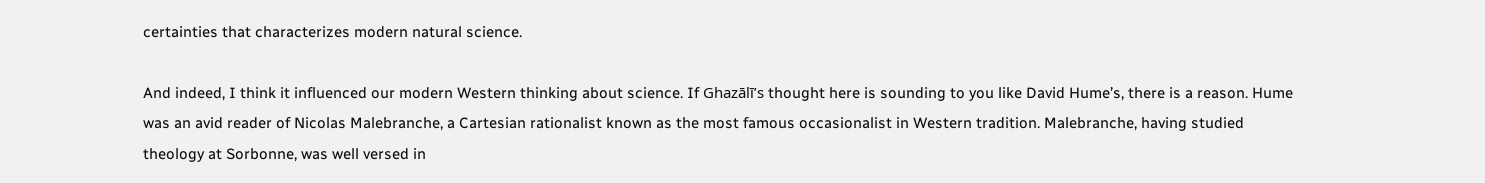certainties that characterizes modern natural science.

And indeed, I think it influenced our modern Western thinking about science. If Ghazālī’s thought here is sounding to you like David Hume’s, there is a reason. Hume was an avid reader of Nicolas Malebranche, a Cartesian rationalist known as the most famous occasionalist in Western tradition. Malebranche, having studied theology at Sorbonne, was well versed in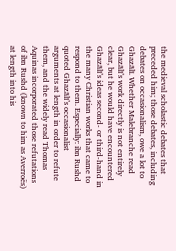the medieval scholastic debates that preceded him; those debates, including debates on occasionalism, owe a lot to Ghazālī. Whether Malebranche read Ghazālī’s work directly is not entirely clear, but he would have encountered Ghazālī’s ideas second- or third-hand in the many Christian works that came to respond to them. Especially: ibn Rushd quoted Ghazālī’s occasionalist arguments at length in order to refute them, and the widely read Thomas Aquinas incorporated those refutations of ibn Rushd (known to him as Averroës) at length into his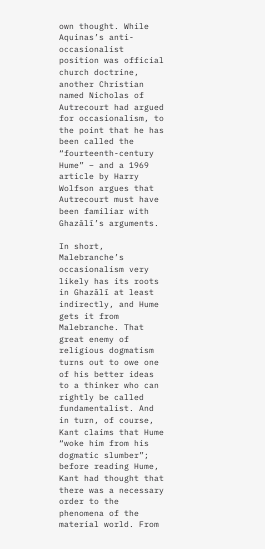own thought. While Aquinas’s anti-occasionalist position was official church doctrine, another Christian named Nicholas of Autrecourt had argued for occasionalism, to the point that he has been called the “fourteenth-century Hume” – and a 1969 article by Harry Wolfson argues that Autrecourt must have been familiar with Ghazālī’s arguments.

In short, Malebranche’s occasionalism very likely has its roots in Ghazālī at least indirectly, and Hume gets it from Malebranche. That great enemy of religious dogmatism turns out to owe one of his better ideas to a thinker who can rightly be called fundamentalist. And in turn, of course, Kant claims that Hume “woke him from his dogmatic slumber”; before reading Hume, Kant had thought that there was a necessary order to the phenomena of the material world. From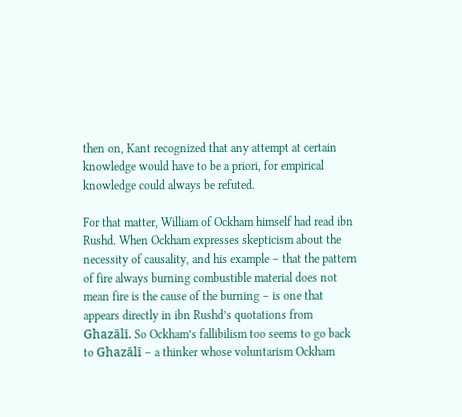then on, Kant recognized that any attempt at certain knowledge would have to be a priori, for empirical knowledge could always be refuted.

For that matter, William of Ockham himself had read ibn Rushd. When Ockham expresses skepticism about the necessity of causality, and his example – that the pattern of fire always burning combustible material does not mean fire is the cause of the burning – is one that appears directly in ibn Rushd’s quotations from Ghazālī. So Ockham’s fallibilism too seems to go back to Ghazālī – a thinker whose voluntarism Ockham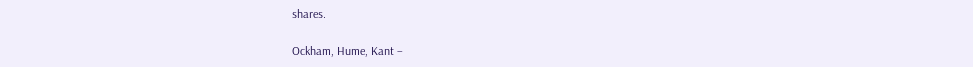shares.

Ockham, Hume, Kant –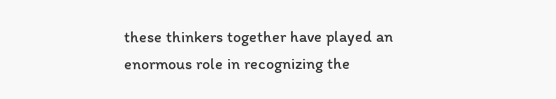these thinkers together have played an enormous role in recognizing the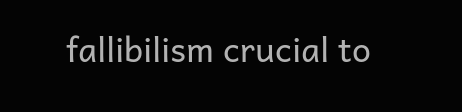fallibilism crucial to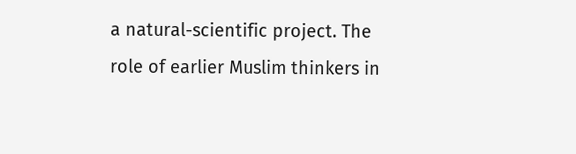a natural-scientific project. The role of earlier Muslim thinkers in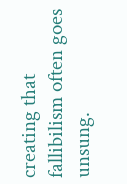creating that fallibilism often goes unsung.